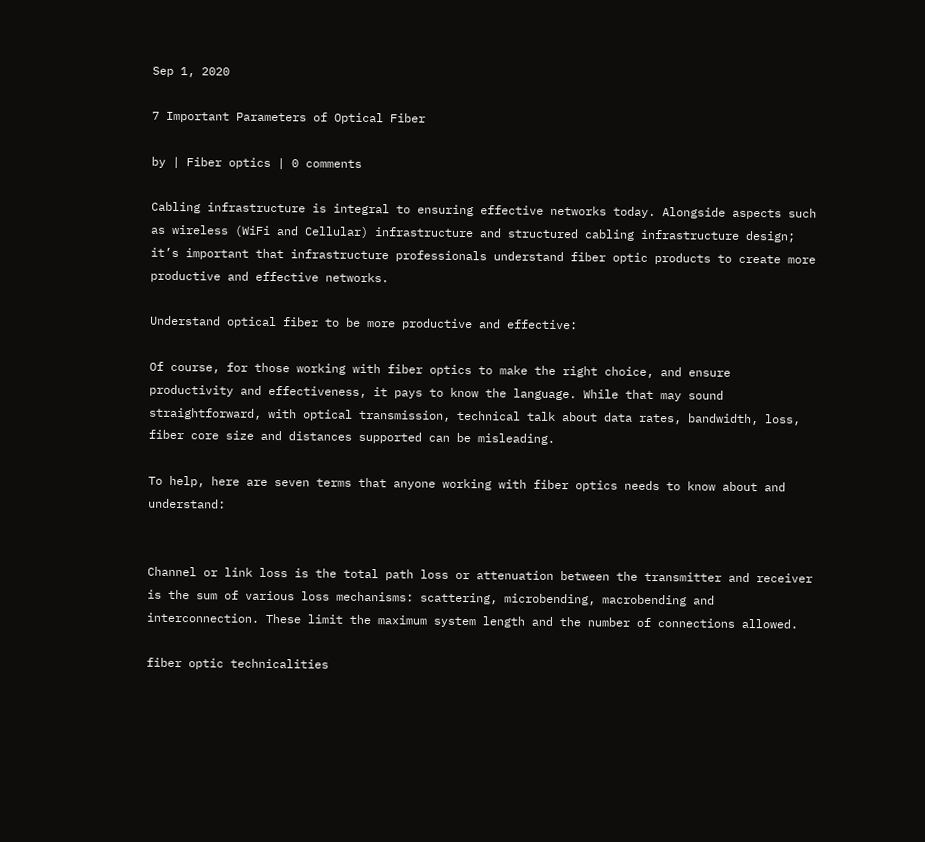Sep 1, 2020

7 Important Parameters of Optical Fiber

by | Fiber optics | 0 comments

Cabling infrastructure is integral to ensuring effective networks today. Alongside aspects such as wireless (WiFi and Cellular) infrastructure and structured cabling infrastructure design; it’s important that infrastructure professionals understand fiber optic products to create more productive and effective networks.

Understand optical fiber to be more productive and effective:

Of course, for those working with fiber optics to make the right choice, and ensure productivity and effectiveness, it pays to know the language. While that may sound straightforward, with optical transmission, technical talk about data rates, bandwidth, loss, fiber core size and distances supported can be misleading.

To help, here are seven terms that anyone working with fiber optics needs to know about and understand:


Channel or link loss is the total path loss or attenuation between the transmitter and receiver is the sum of various loss mechanisms: scattering, microbending, macrobending and interconnection. These limit the maximum system length and the number of connections allowed.

fiber optic technicalities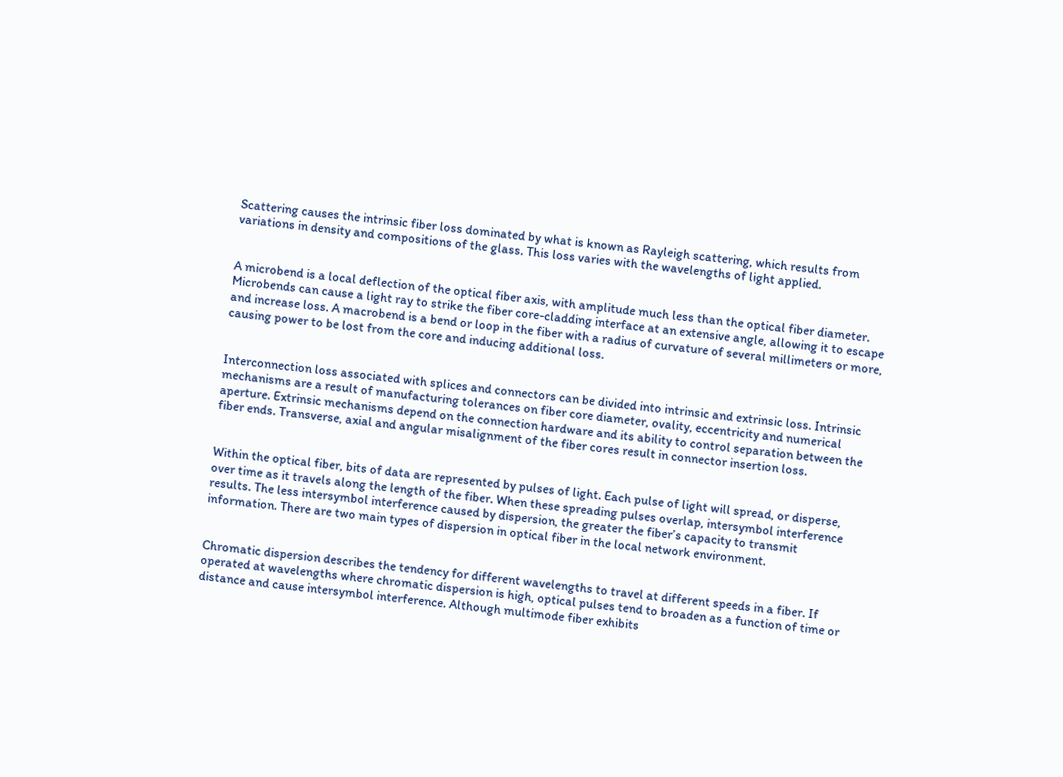Scattering causes the intrinsic fiber loss dominated by what is known as Rayleigh scattering, which results from variations in density and compositions of the glass. This loss varies with the wavelengths of light applied.


A microbend is a local deflection of the optical fiber axis, with amplitude much less than the optical fiber diameter. Microbends can cause a light ray to strike the fiber core-cladding interface at an extensive angle, allowing it to escape and increase loss. A macrobend is a bend or loop in the fiber with a radius of curvature of several millimeters or more, causing power to be lost from the core and inducing additional loss.


Interconnection loss associated with splices and connectors can be divided into intrinsic and extrinsic loss. Intrinsic mechanisms are a result of manufacturing tolerances on fiber core diameter, ovality, eccentricity and numerical aperture. Extrinsic mechanisms depend on the connection hardware and its ability to control separation between the fiber ends. Transverse, axial and angular misalignment of the fiber cores result in connector insertion loss.


Within the optical fiber, bits of data are represented by pulses of light. Each pulse of light will spread, or disperse, over time as it travels along the length of the fiber. When these spreading pulses overlap, intersymbol interference results. The less intersymbol interference caused by dispersion, the greater the fiber’s capacity to transmit information. There are two main types of dispersion in optical fiber in the local network environment.


Chromatic dispersion describes the tendency for different wavelengths to travel at different speeds in a fiber. If operated at wavelengths where chromatic dispersion is high, optical pulses tend to broaden as a function of time or distance and cause intersymbol interference. Although multimode fiber exhibits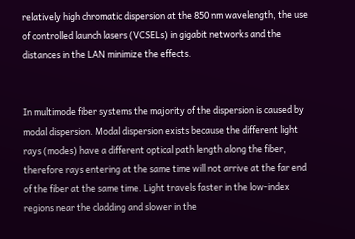relatively high chromatic dispersion at the 850 nm wavelength, the use of controlled launch lasers (VCSELs) in gigabit networks and the distances in the LAN minimize the effects.


In multimode fiber systems the majority of the dispersion is caused by modal dispersion. Modal dispersion exists because the different light rays (modes) have a different optical path length along the fiber, therefore rays entering at the same time will not arrive at the far end of the fiber at the same time. Light travels faster in the low-index regions near the cladding and slower in the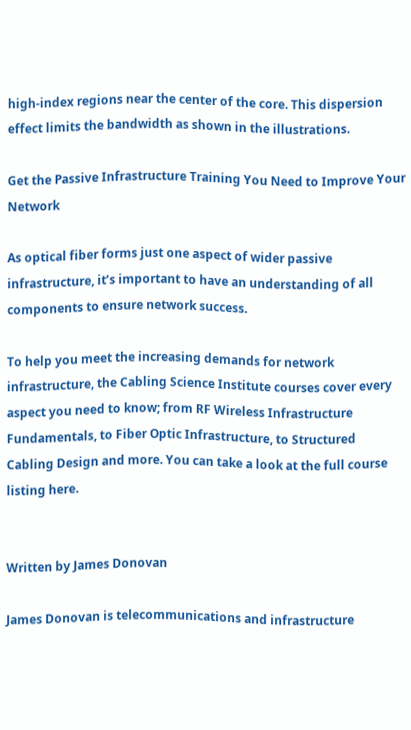high-index regions near the center of the core. This dispersion effect limits the bandwidth as shown in the illustrations.

Get the Passive Infrastructure Training You Need to Improve Your Network

As optical fiber forms just one aspect of wider passive infrastructure, it’s important to have an understanding of all components to ensure network success.

To help you meet the increasing demands for network infrastructure, the Cabling Science Institute courses cover every aspect you need to know; from RF Wireless Infrastructure Fundamentals, to Fiber Optic Infrastructure, to Structured Cabling Design and more. You can take a look at the full course listing here.


Written by James Donovan

James Donovan is telecommunications and infrastructure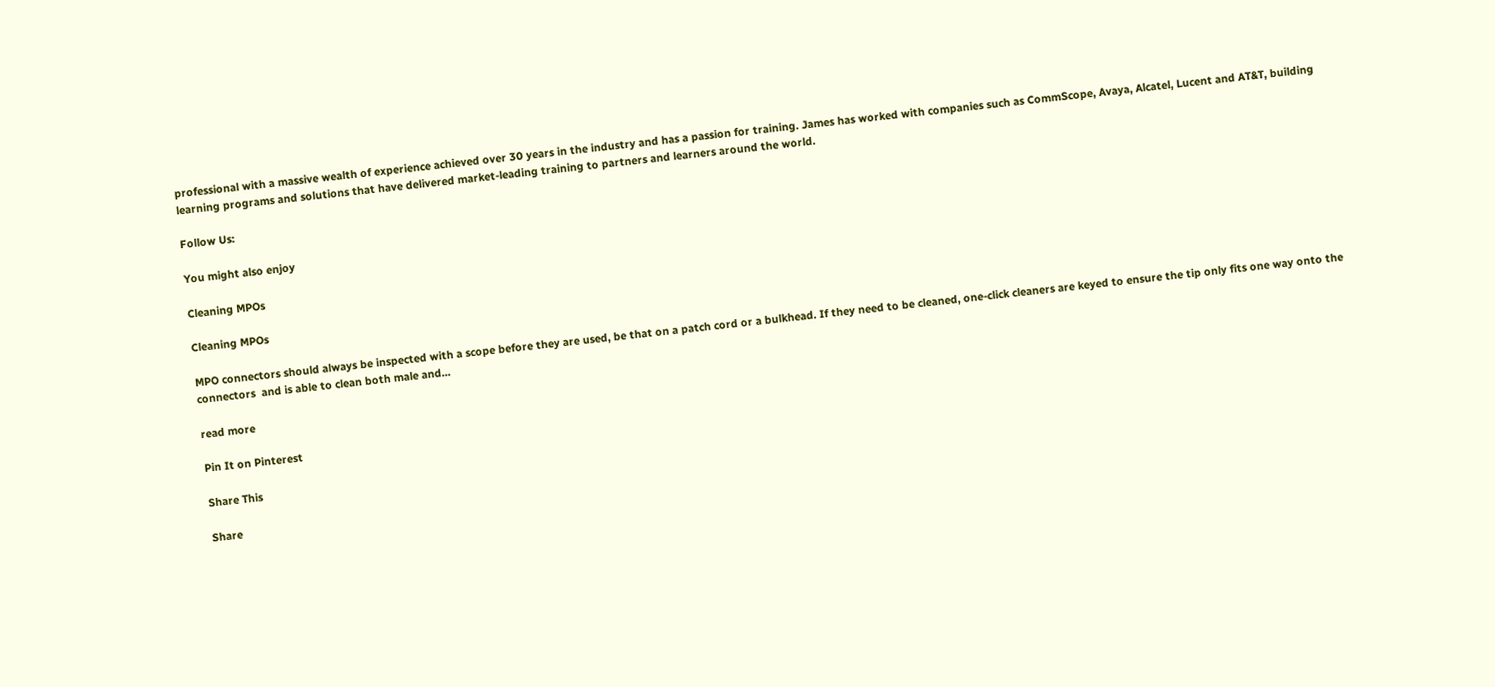professional with a massive wealth of experience achieved over 30 years in the industry and has a passion for training. James has worked with companies such as CommScope, Avaya, Alcatel, Lucent and AT&T, building learning programs and solutions that have delivered market-leading training to partners and learners around the world.

Follow Us:

You might also enjoy

Cleaning MPOs

Cleaning MPOs

MPO connectors should always be inspected with a scope before they are used, be that on a patch cord or a bulkhead. If they need to be cleaned, one-click cleaners are keyed to ensure the tip only fits one way onto the connectors  and is able to clean both male and...

read more

Pin It on Pinterest

Share This

Share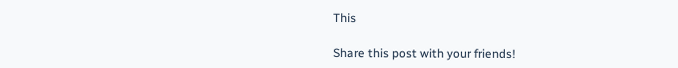This

Share this post with your friends!